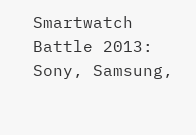Smartwatch Battle 2013: Sony, Samsung,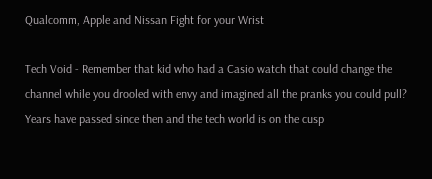Qualcomm, Apple and Nissan Fight for your Wrist

Tech Void - Remember that kid who had a Casio watch that could change the channel while you drooled with envy and imagined all the pranks you could pull? Years have passed since then and the tech world is on the cusp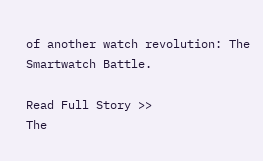of another watch revolution: The Smartwatch Battle.

Read Full Story >>
The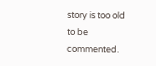story is too old to be commented.